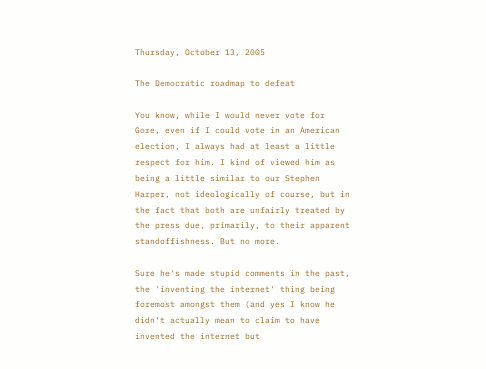Thursday, October 13, 2005

The Democratic roadmap to defeat

You know, while I would never vote for Gore, even if I could vote in an American election, I always had at least a little respect for him. I kind of viewed him as being a little similar to our Stephen Harper, not ideologically of course, but in the fact that both are unfairly treated by the press due, primarily, to their apparent standoffishness. But no more.

Sure he's made stupid comments in the past, the 'inventing the internet' thing being foremost amongst them (and yes I know he didn't actually mean to claim to have invented the internet but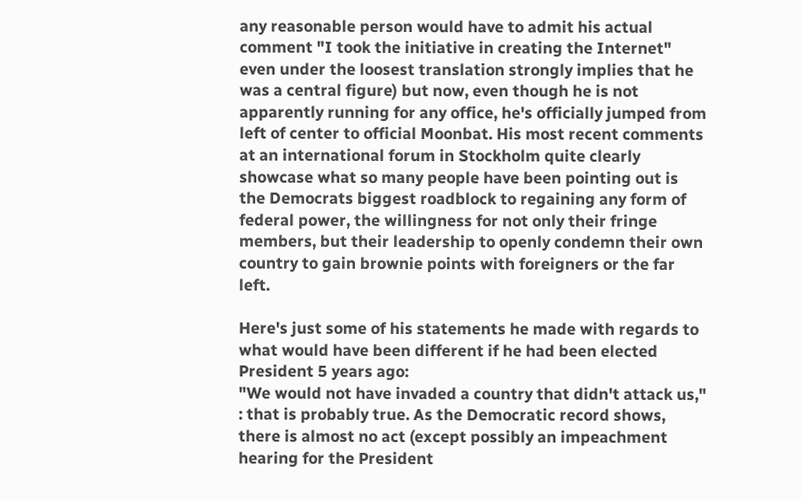any reasonable person would have to admit his actual comment "I took the initiative in creating the Internet" even under the loosest translation strongly implies that he was a central figure) but now, even though he is not apparently running for any office, he's officially jumped from left of center to official Moonbat. His most recent comments at an international forum in Stockholm quite clearly showcase what so many people have been pointing out is the Democrats biggest roadblock to regaining any form of federal power, the willingness for not only their fringe members, but their leadership to openly condemn their own country to gain brownie points with foreigners or the far left.

Here's just some of his statements he made with regards to what would have been different if he had been elected President 5 years ago:
"We would not have invaded a country that didn't attack us," : that is probably true. As the Democratic record shows, there is almost no act (except possibly an impeachment hearing for the President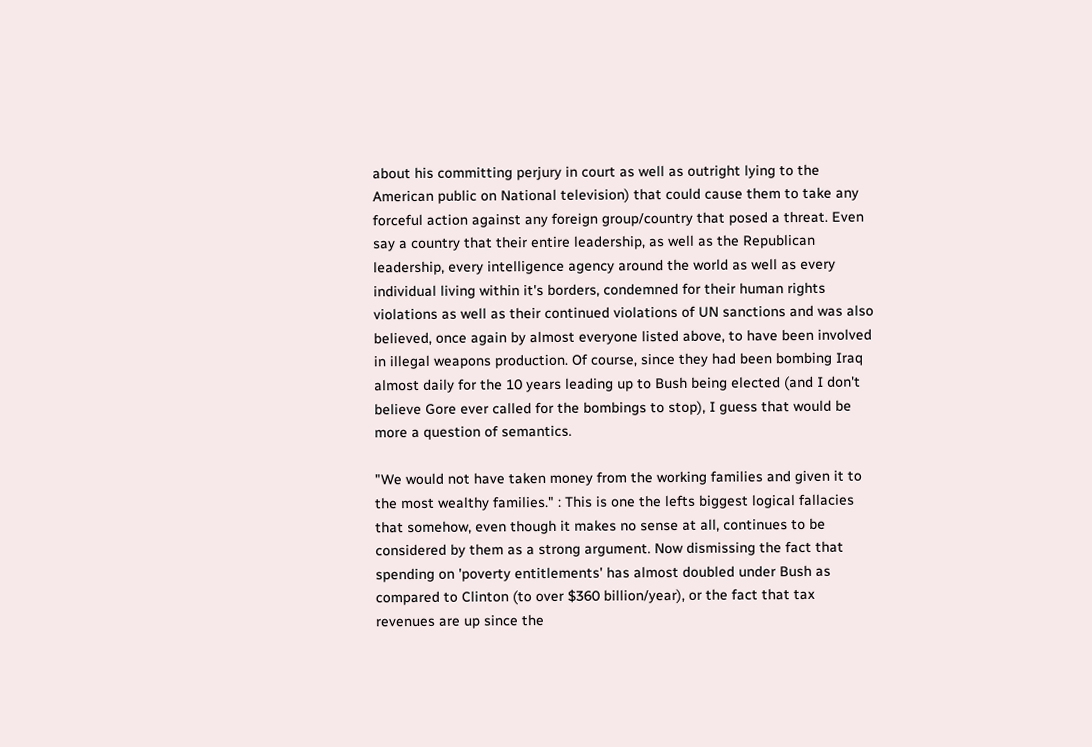about his committing perjury in court as well as outright lying to the American public on National television) that could cause them to take any forceful action against any foreign group/country that posed a threat. Even say a country that their entire leadership, as well as the Republican leadership, every intelligence agency around the world as well as every individual living within it's borders, condemned for their human rights violations as well as their continued violations of UN sanctions and was also believed, once again by almost everyone listed above, to have been involved in illegal weapons production. Of course, since they had been bombing Iraq almost daily for the 10 years leading up to Bush being elected (and I don't believe Gore ever called for the bombings to stop), I guess that would be more a question of semantics.

"We would not have taken money from the working families and given it to the most wealthy families." : This is one the lefts biggest logical fallacies that somehow, even though it makes no sense at all, continues to be considered by them as a strong argument. Now dismissing the fact that spending on 'poverty entitlements' has almost doubled under Bush as compared to Clinton (to over $360 billion/year), or the fact that tax revenues are up since the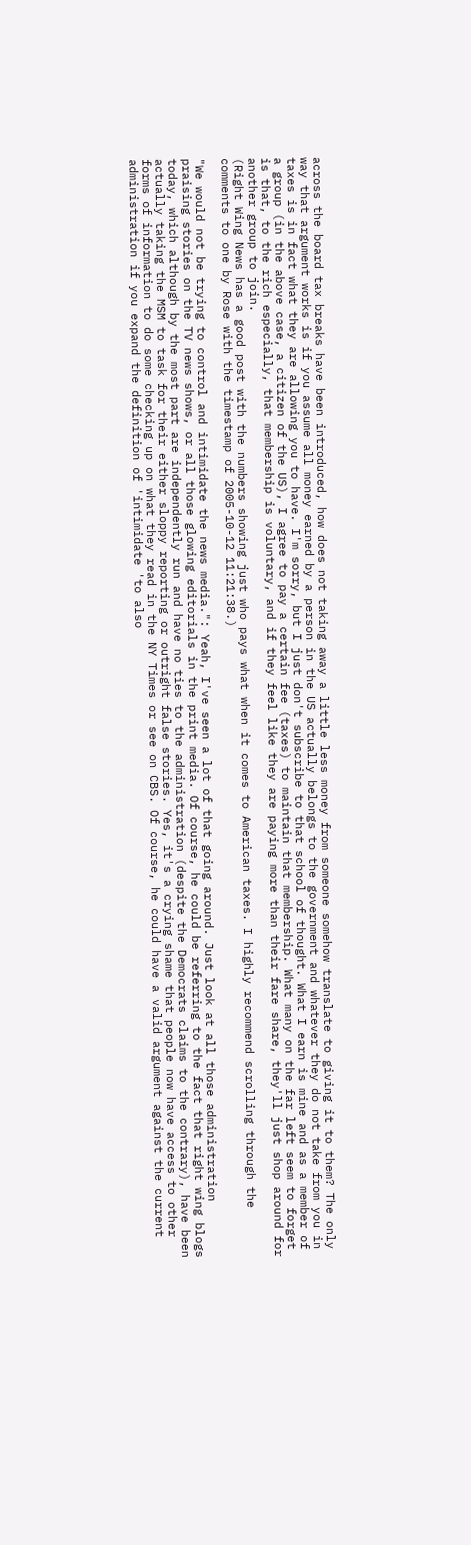across the board tax breaks have been introduced, how does not taking away a little less money from someone somehow translate to giving it to them? The only way that argument works is if you assume all money earned by a person in the US actually belongs to the government and whatever they do not take from you in taxes is in fact what they are allowing you to have. I'm sorry, but I just don't subscribe to that school of thought. What I earn is mine and as a member of a group (in the above case, a citizen of the US), I agree to pay a certain fee (taxes) to maintain that membership. What many on the far left seem to forget is that, to the rich especially, that membership is voluntary, and if they feel like they are paying more than their fare share, they'll just shop around for another group to join.
(Right Wing News has a good post with the numbers showing just who pays what when it comes to American taxes. I highly recommend scrolling through the comments to one by Rose with the timestamp of 2005-10-12 11:21:38.)

"We would not be trying to control and intimidate the news media.": Yeah, I've seen a lot of that going around. Just look at all those administration praising stories on the TV news shows, or all those glowing editorials in the print media. Of course, he could be referring to the fact that right wing blogs today, which although by the most part are independently run and have no ties to the administration (despite the Democrats claims to the contrary), have been actually taking the MSM to task for their either sloppy reporting or outright false stories. Yes, it's a crying shame that people now have access to other forms of information to do some checking up on what they read in the NY Times or see on CBS. Of course, he could have a valid argument against the current administration if you expand the definition of 'intimidate 'to also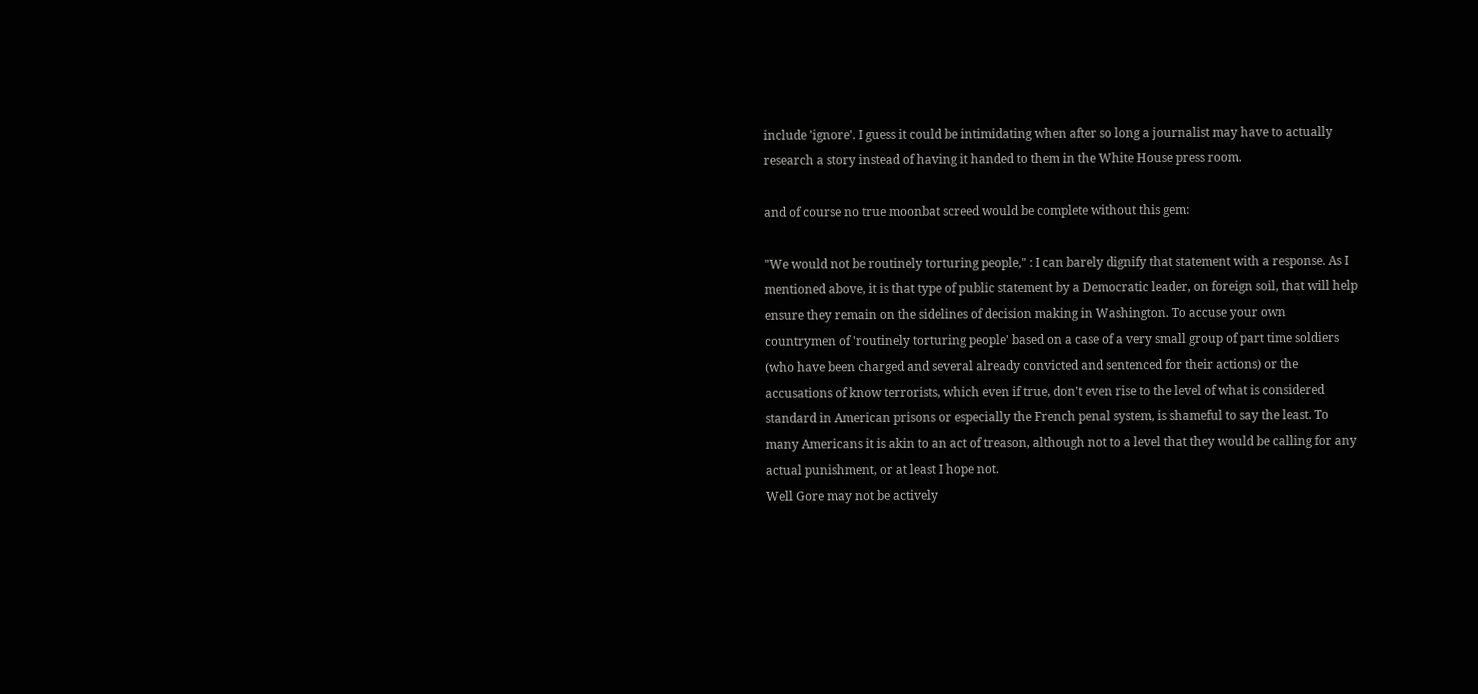include 'ignore'. I guess it could be intimidating when after so long a journalist may have to actually research a story instead of having it handed to them in the White House press room.

and of course no true moonbat screed would be complete without this gem:

"We would not be routinely torturing people," : I can barely dignify that statement with a response. As I mentioned above, it is that type of public statement by a Democratic leader, on foreign soil, that will help ensure they remain on the sidelines of decision making in Washington. To accuse your own countrymen of 'routinely torturing people' based on a case of a very small group of part time soldiers (who have been charged and several already convicted and sentenced for their actions) or the accusations of know terrorists, which even if true, don't even rise to the level of what is considered standard in American prisons or especially the French penal system, is shameful to say the least. To many Americans it is akin to an act of treason, although not to a level that they would be calling for any actual punishment, or at least I hope not.
Well Gore may not be actively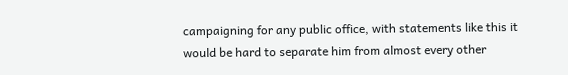campaigning for any public office, with statements like this it would be hard to separate him from almost every other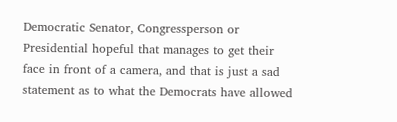Democratic Senator, Congressperson or Presidential hopeful that manages to get their face in front of a camera, and that is just a sad statement as to what the Democrats have allowed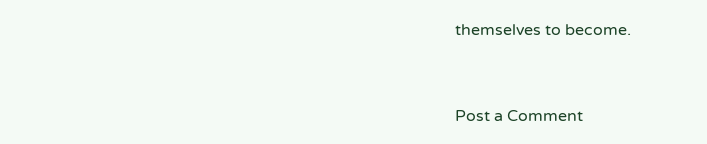themselves to become.


Post a Comment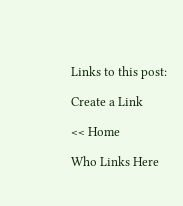Links to this post:

Create a Link

<< Home

Who Links Here